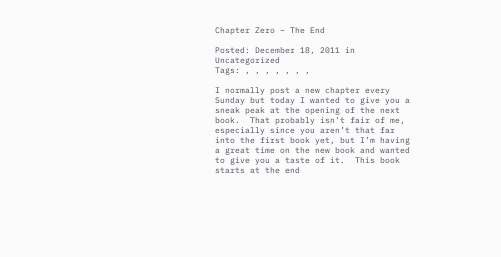Chapter Zero – The End

Posted: December 18, 2011 in Uncategorized
Tags: , , , , , , ,

I normally post a new chapter every Sunday but today I wanted to give you a sneak peak at the opening of the next book.  That probably isn’t fair of me, especially since you aren’t that far into the first book yet, but I’m having a great time on the new book and wanted to give you a taste of it.  This book starts at the end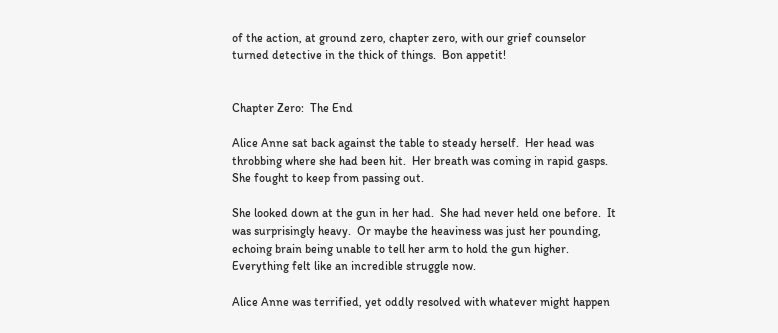of the action, at ground zero, chapter zero, with our grief counselor turned detective in the thick of things.  Bon appetit!


Chapter Zero:  The End

Alice Anne sat back against the table to steady herself.  Her head was throbbing where she had been hit.  Her breath was coming in rapid gasps.  She fought to keep from passing out.

She looked down at the gun in her had.  She had never held one before.  It was surprisingly heavy.  Or maybe the heaviness was just her pounding, echoing brain being unable to tell her arm to hold the gun higher.  Everything felt like an incredible struggle now.

Alice Anne was terrified, yet oddly resolved with whatever might happen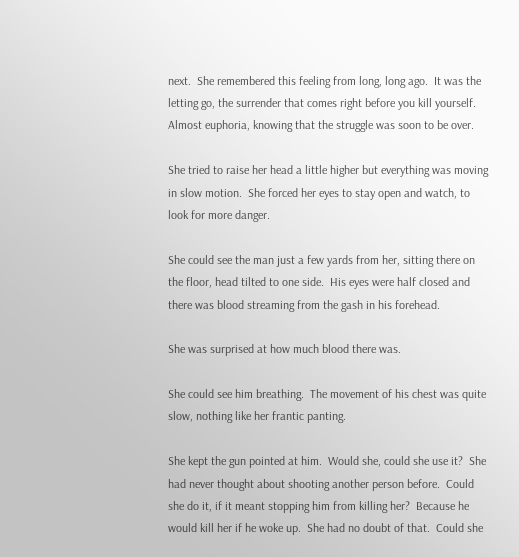next.  She remembered this feeling from long, long ago.  It was the letting go, the surrender that comes right before you kill yourself.  Almost euphoria, knowing that the struggle was soon to be over.

She tried to raise her head a little higher but everything was moving in slow motion.  She forced her eyes to stay open and watch, to look for more danger.

She could see the man just a few yards from her, sitting there on the floor, head tilted to one side.  His eyes were half closed and there was blood streaming from the gash in his forehead.

She was surprised at how much blood there was.

She could see him breathing.  The movement of his chest was quite slow, nothing like her frantic panting.

She kept the gun pointed at him.  Would she, could she use it?  She had never thought about shooting another person before.  Could she do it, if it meant stopping him from killing her?  Because he would kill her if he woke up.  She had no doubt of that.  Could she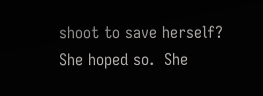shoot to save herself?  She hoped so.  She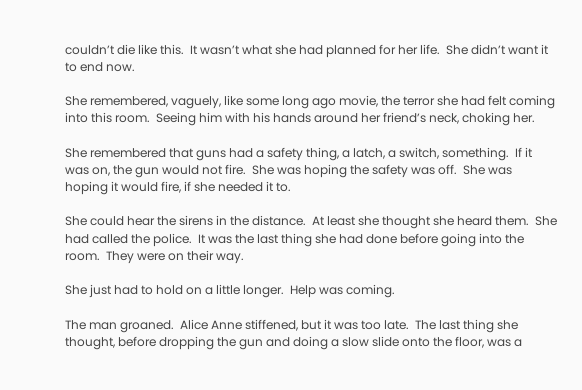couldn’t die like this.  It wasn’t what she had planned for her life.  She didn’t want it to end now.

She remembered, vaguely, like some long ago movie, the terror she had felt coming into this room.  Seeing him with his hands around her friend’s neck, choking her.

She remembered that guns had a safety thing, a latch, a switch, something.  If it was on, the gun would not fire.  She was hoping the safety was off.  She was hoping it would fire, if she needed it to.

She could hear the sirens in the distance.  At least she thought she heard them.  She had called the police.  It was the last thing she had done before going into the room.  They were on their way.

She just had to hold on a little longer.  Help was coming.

The man groaned.  Alice Anne stiffened, but it was too late.  The last thing she thought, before dropping the gun and doing a slow slide onto the floor, was a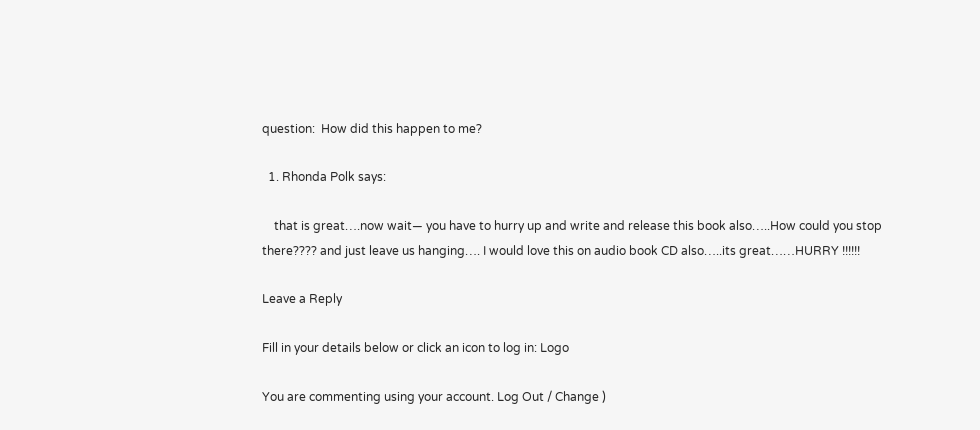question:  How did this happen to me?

  1. Rhonda Polk says:

    that is great….now wait— you have to hurry up and write and release this book also…..How could you stop there???? and just leave us hanging…. I would love this on audio book CD also…..its great……HURRY !!!!!!

Leave a Reply

Fill in your details below or click an icon to log in: Logo

You are commenting using your account. Log Out / Change )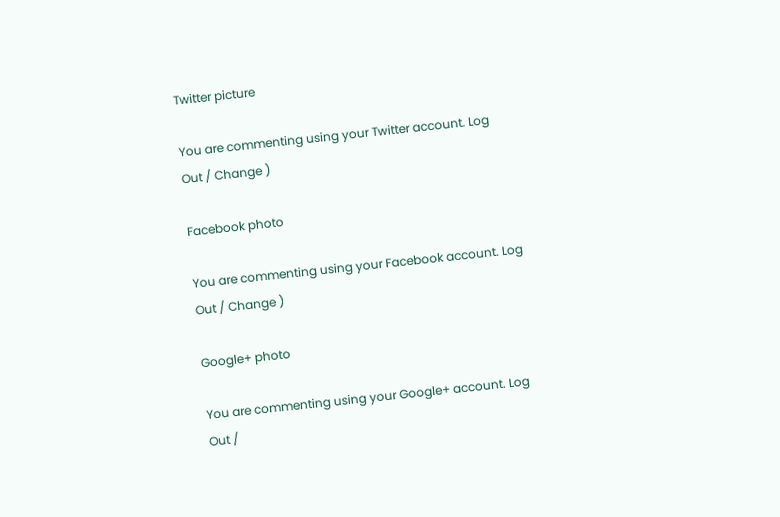Twitter picture

You are commenting using your Twitter account. Log Out / Change )

Facebook photo

You are commenting using your Facebook account. Log Out / Change )

Google+ photo

You are commenting using your Google+ account. Log Out /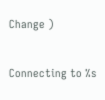Change )

Connecting to %s